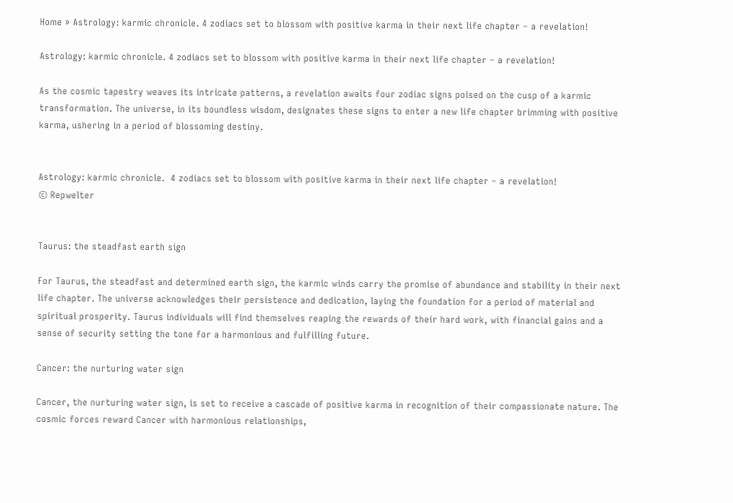Home » Astrology: karmic chronicle. 4 zodiacs set to blossom with positive karma in their next life chapter – a revelation!

Astrology: karmic chronicle. 4 zodiacs set to blossom with positive karma in their next life chapter – a revelation!

As the cosmic tapestry weaves its intricate patterns, a revelation awaits four zodiac signs poised on the cusp of a karmic transformation. The universe, in its boundless wisdom, designates these signs to enter a new life chapter brimming with positive karma, ushering in a period of blossoming destiny.


Astrology: karmic chronicle.  4 zodiacs set to blossom with positive karma in their next life chapter – a revelation!
© Repwelter


Taurus: the steadfast earth sign

For Taurus, the steadfast and determined earth sign, the karmic winds carry the promise of abundance and stability in their next life chapter. The universe acknowledges their persistence and dedication, laying the foundation for a period of material and spiritual prosperity. Taurus individuals will find themselves reaping the rewards of their hard work, with financial gains and a sense of security setting the tone for a harmonious and fulfilling future.

Cancer: the nurturing water sign

Cancer, the nurturing water sign, is set to receive a cascade of positive karma in recognition of their compassionate nature. The cosmic forces reward Cancer with harmonious relationships,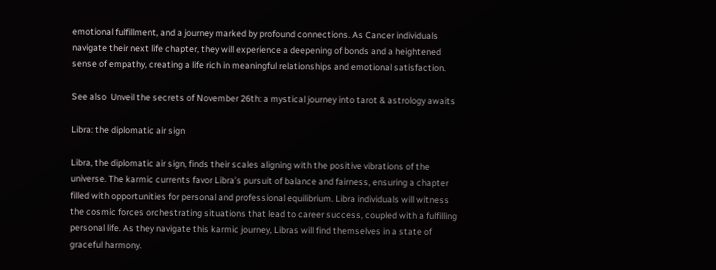emotional fulfillment, and a journey marked by profound connections. As Cancer individuals navigate their next life chapter, they will experience a deepening of bonds and a heightened sense of empathy, creating a life rich in meaningful relationships and emotional satisfaction.

See also  Unveil the secrets of November 26th: a mystical journey into tarot & astrology awaits

Libra: the diplomatic air sign

Libra, the diplomatic air sign, finds their scales aligning with the positive vibrations of the universe. The karmic currents favor Libra’s pursuit of balance and fairness, ensuring a chapter filled with opportunities for personal and professional equilibrium. Libra individuals will witness the cosmic forces orchestrating situations that lead to career success, coupled with a fulfilling personal life. As they navigate this karmic journey, Libras will find themselves in a state of graceful harmony.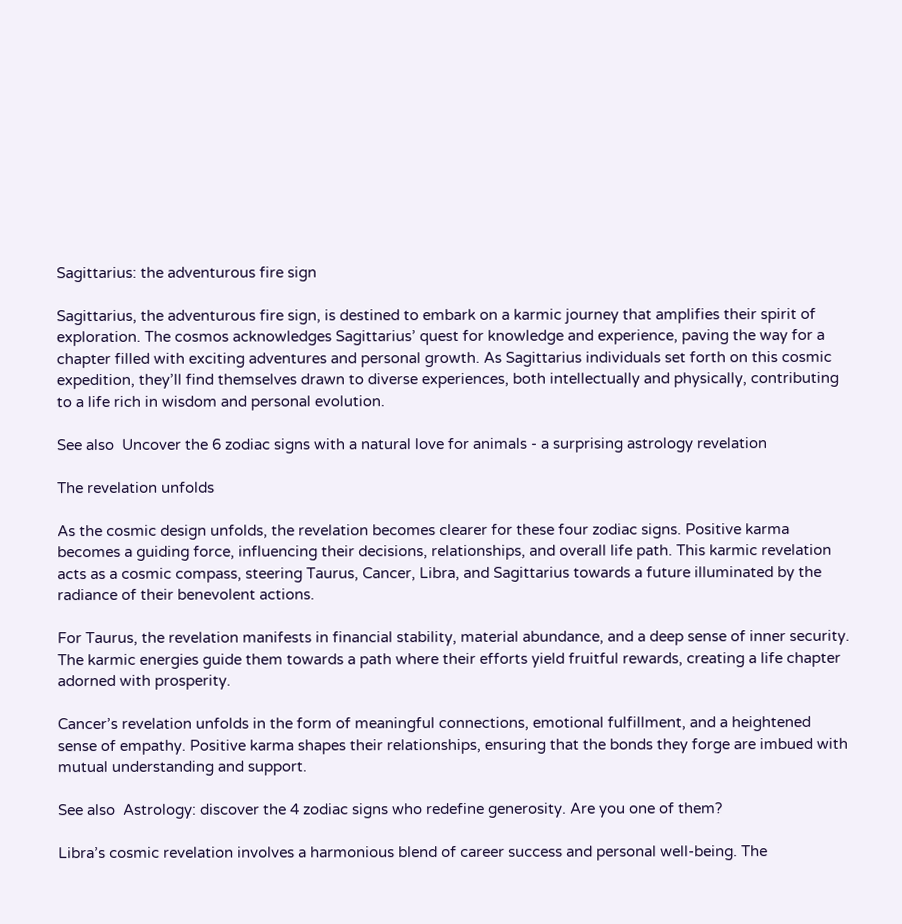Sagittarius: the adventurous fire sign

Sagittarius, the adventurous fire sign, is destined to embark on a karmic journey that amplifies their spirit of exploration. The cosmos acknowledges Sagittarius’ quest for knowledge and experience, paving the way for a chapter filled with exciting adventures and personal growth. As Sagittarius individuals set forth on this cosmic expedition, they’ll find themselves drawn to diverse experiences, both intellectually and physically, contributing to a life rich in wisdom and personal evolution.

See also  Uncover the 6 zodiac signs with a natural love for animals - a surprising astrology revelation

The revelation unfolds

As the cosmic design unfolds, the revelation becomes clearer for these four zodiac signs. Positive karma becomes a guiding force, influencing their decisions, relationships, and overall life path. This karmic revelation acts as a cosmic compass, steering Taurus, Cancer, Libra, and Sagittarius towards a future illuminated by the radiance of their benevolent actions.

For Taurus, the revelation manifests in financial stability, material abundance, and a deep sense of inner security. The karmic energies guide them towards a path where their efforts yield fruitful rewards, creating a life chapter adorned with prosperity.

Cancer’s revelation unfolds in the form of meaningful connections, emotional fulfillment, and a heightened sense of empathy. Positive karma shapes their relationships, ensuring that the bonds they forge are imbued with mutual understanding and support.

See also  Astrology: discover the 4 zodiac signs who redefine generosity. Are you one of them?

Libra’s cosmic revelation involves a harmonious blend of career success and personal well-being. The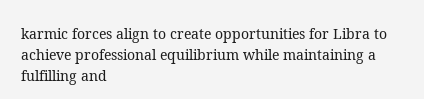karmic forces align to create opportunities for Libra to achieve professional equilibrium while maintaining a fulfilling and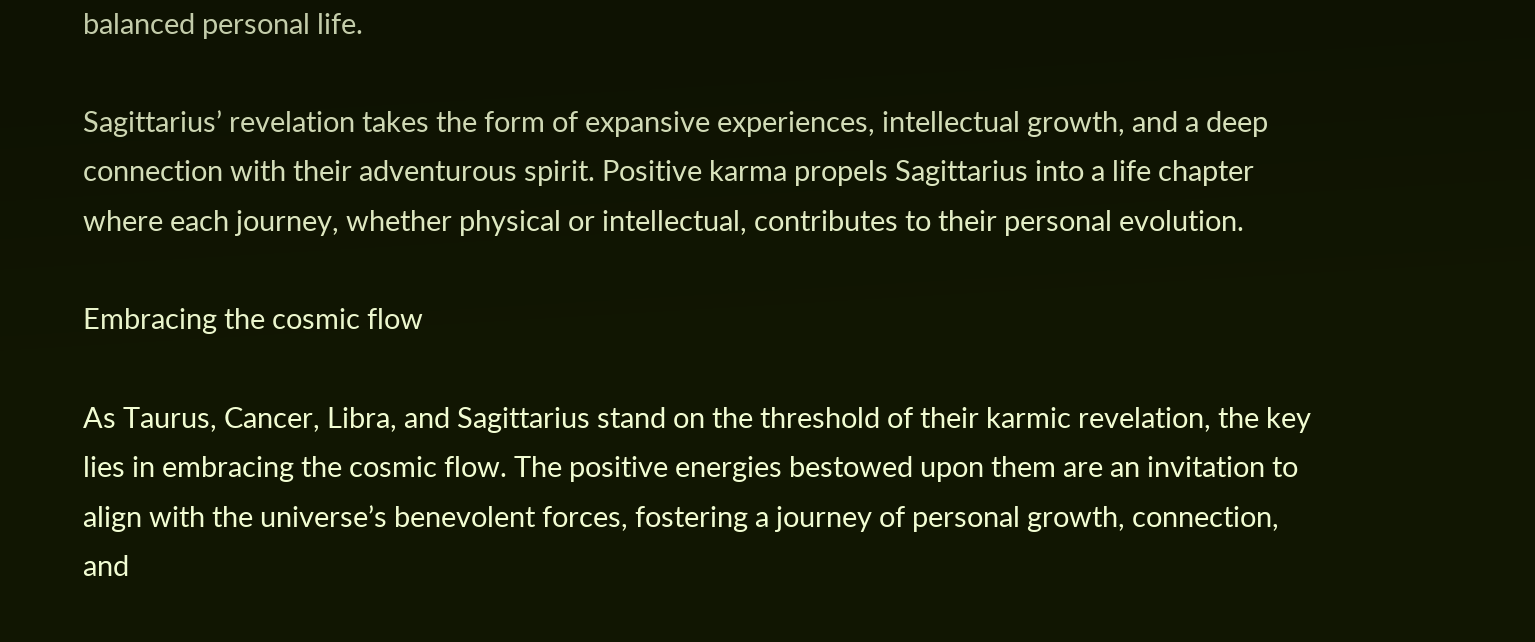balanced personal life.

Sagittarius’ revelation takes the form of expansive experiences, intellectual growth, and a deep connection with their adventurous spirit. Positive karma propels Sagittarius into a life chapter where each journey, whether physical or intellectual, contributes to their personal evolution.

Embracing the cosmic flow

As Taurus, Cancer, Libra, and Sagittarius stand on the threshold of their karmic revelation, the key lies in embracing the cosmic flow. The positive energies bestowed upon them are an invitation to align with the universe’s benevolent forces, fostering a journey of personal growth, connection, and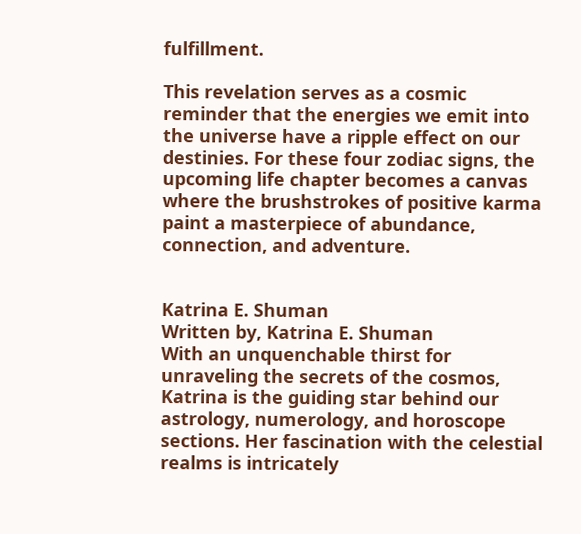fulfillment.

This revelation serves as a cosmic reminder that the energies we emit into the universe have a ripple effect on our destinies. For these four zodiac signs, the upcoming life chapter becomes a canvas where the brushstrokes of positive karma paint a masterpiece of abundance, connection, and adventure.


Katrina E. Shuman
Written by, Katrina E. Shuman
With an unquenchable thirst for unraveling the secrets of the cosmos, Katrina is the guiding star behind our astrology, numerology, and horoscope sections. Her fascination with the celestial realms is intricately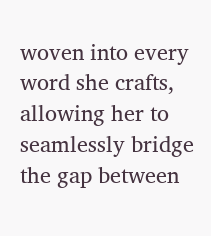woven into every word she crafts, allowing her to seamlessly bridge the gap between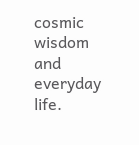cosmic wisdom and everyday life.